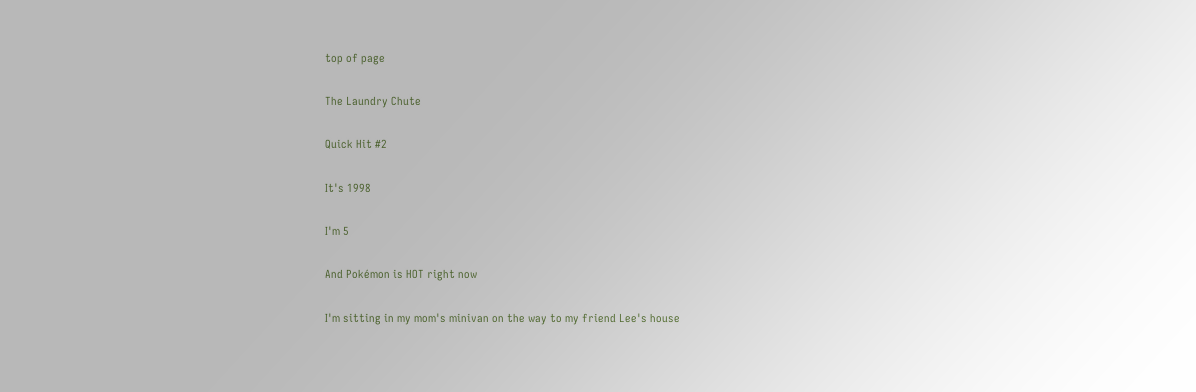top of page

The Laundry Chute

Quick Hit #2

It's 1998

I'm 5

And Pokémon is HOT right now

I'm sitting in my mom's minivan on the way to my friend Lee's house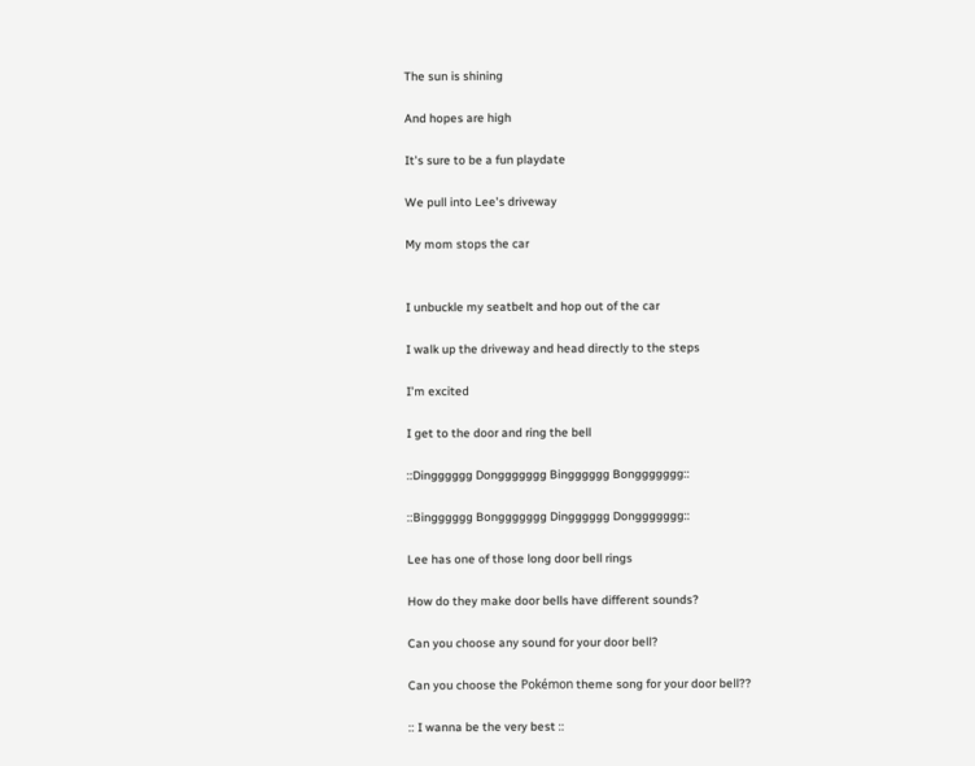The sun is shining

And hopes are high

It's sure to be a fun playdate

We pull into Lee's driveway

My mom stops the car


I unbuckle my seatbelt and hop out of the car

I walk up the driveway and head directly to the steps

I'm excited

I get to the door and ring the bell

::Dingggggg Donggggggg Bingggggg Bonggggggg::

::Bingggggg Bonggggggg Dingggggg Donggggggg::

Lee has one of those long door bell rings

How do they make door bells have different sounds?

Can you choose any sound for your door bell?

Can you choose the Pokémon theme song for your door bell??

:: I wanna be the very best ::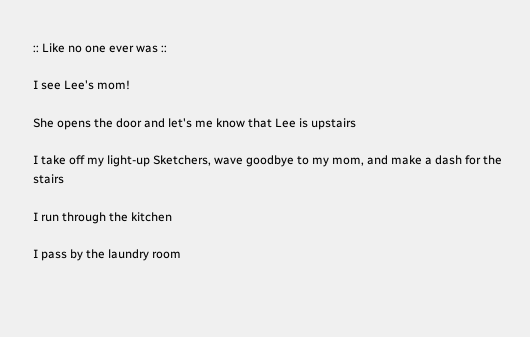:: Like no one ever was ::

I see Lee's mom!

She opens the door and let's me know that Lee is upstairs

I take off my light-up Sketchers, wave goodbye to my mom, and make a dash for the stairs

I run through the kitchen

I pass by the laundry room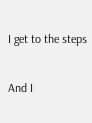I get to the steps

And I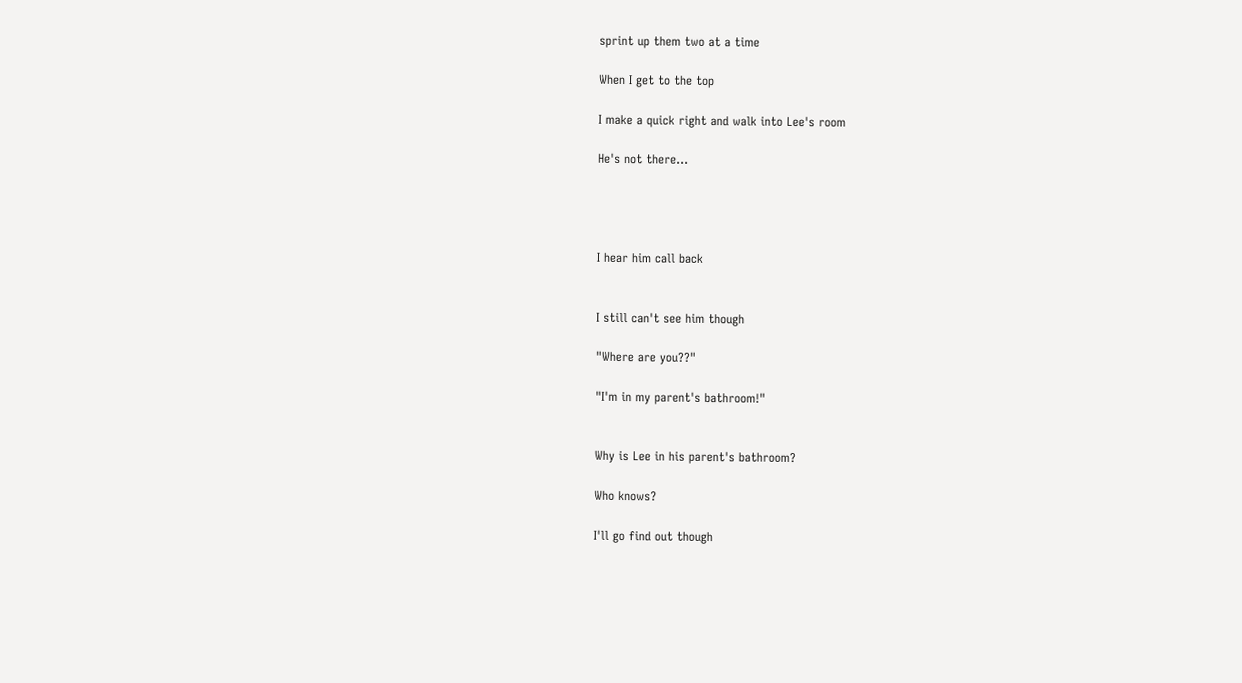sprint up them two at a time

When I get to the top

I make a quick right and walk into Lee's room

He's not there...




I hear him call back


I still can't see him though

"Where are you??"

"I'm in my parent's bathroom!"


Why is Lee in his parent's bathroom?

Who knows?

I'll go find out though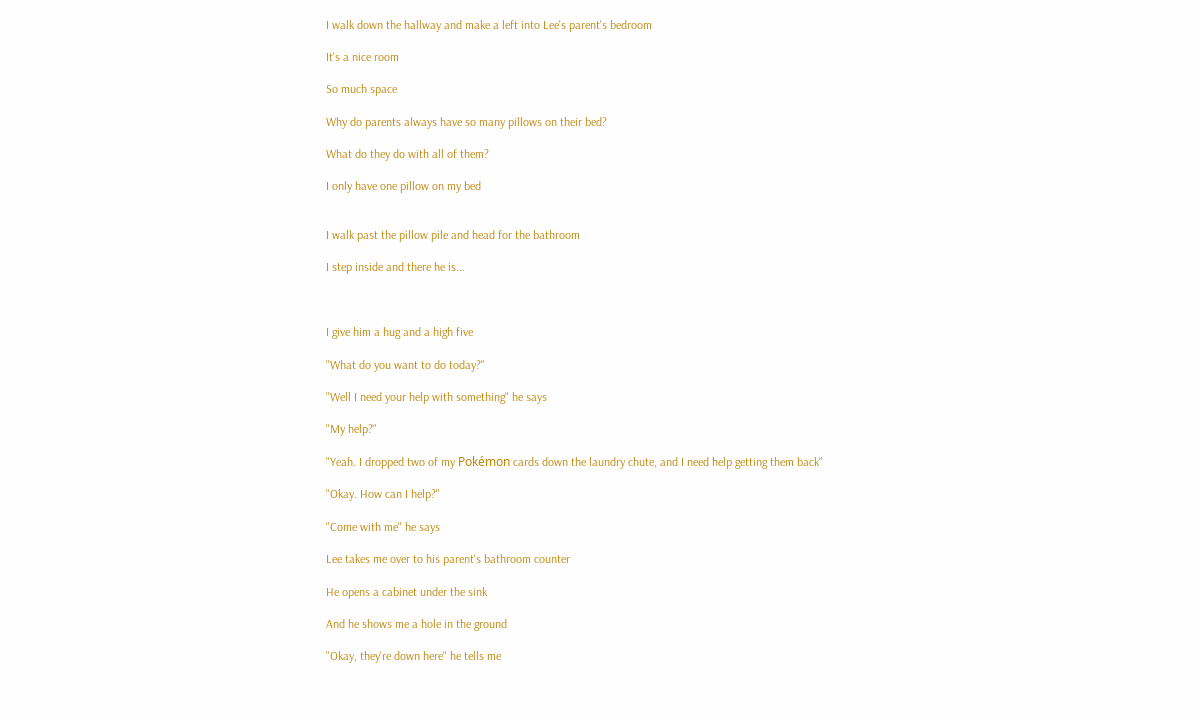I walk down the hallway and make a left into Lee's parent's bedroom

It's a nice room

So much space

Why do parents always have so many pillows on their bed?

What do they do with all of them?

I only have one pillow on my bed


I walk past the pillow pile and head for the bathroom

I step inside and there he is...



I give him a hug and a high five

"What do you want to do today?"

"Well I need your help with something" he says

"My help?"

"Yeah. I dropped two of my Pokémon cards down the laundry chute, and I need help getting them back"

"Okay. How can I help?"

"Come with me" he says

Lee takes me over to his parent's bathroom counter

He opens a cabinet under the sink

And he shows me a hole in the ground

"Okay, they're down here" he tells me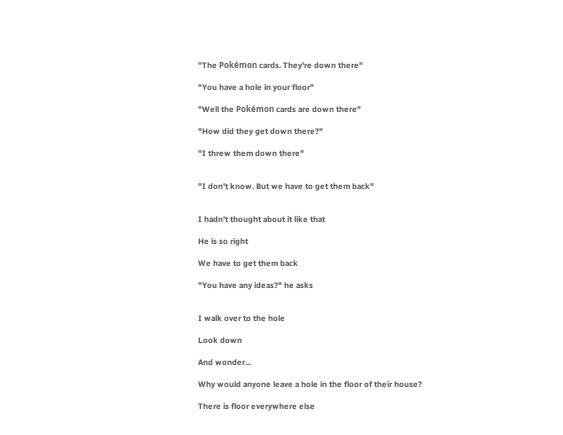"The Pokémon cards. They're down there"

"You have a hole in your floor"

"Well the Pokémon cards are down there"

"How did they get down there?"

"I threw them down there"


"I don't know. But we have to get them back"


I hadn't thought about it like that

He is so right

We have to get them back

"You have any ideas?" he asks


I walk over to the hole

Look down

And wonder...

Why would anyone leave a hole in the floor of their house?

There is floor everywhere else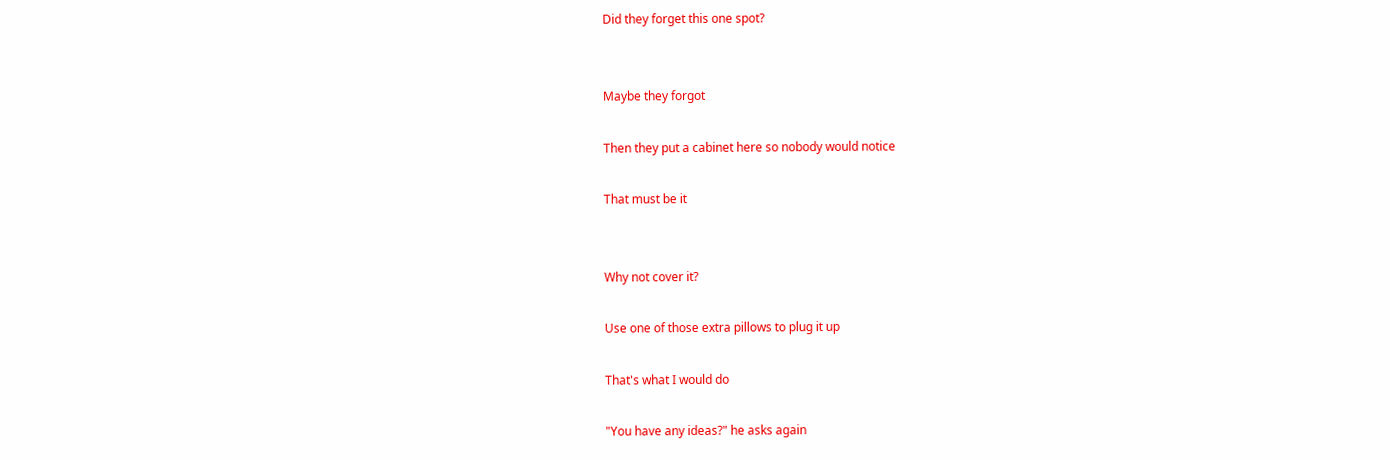Did they forget this one spot?


Maybe they forgot

Then they put a cabinet here so nobody would notice

That must be it


Why not cover it?

Use one of those extra pillows to plug it up

That's what I would do

"You have any ideas?" he asks again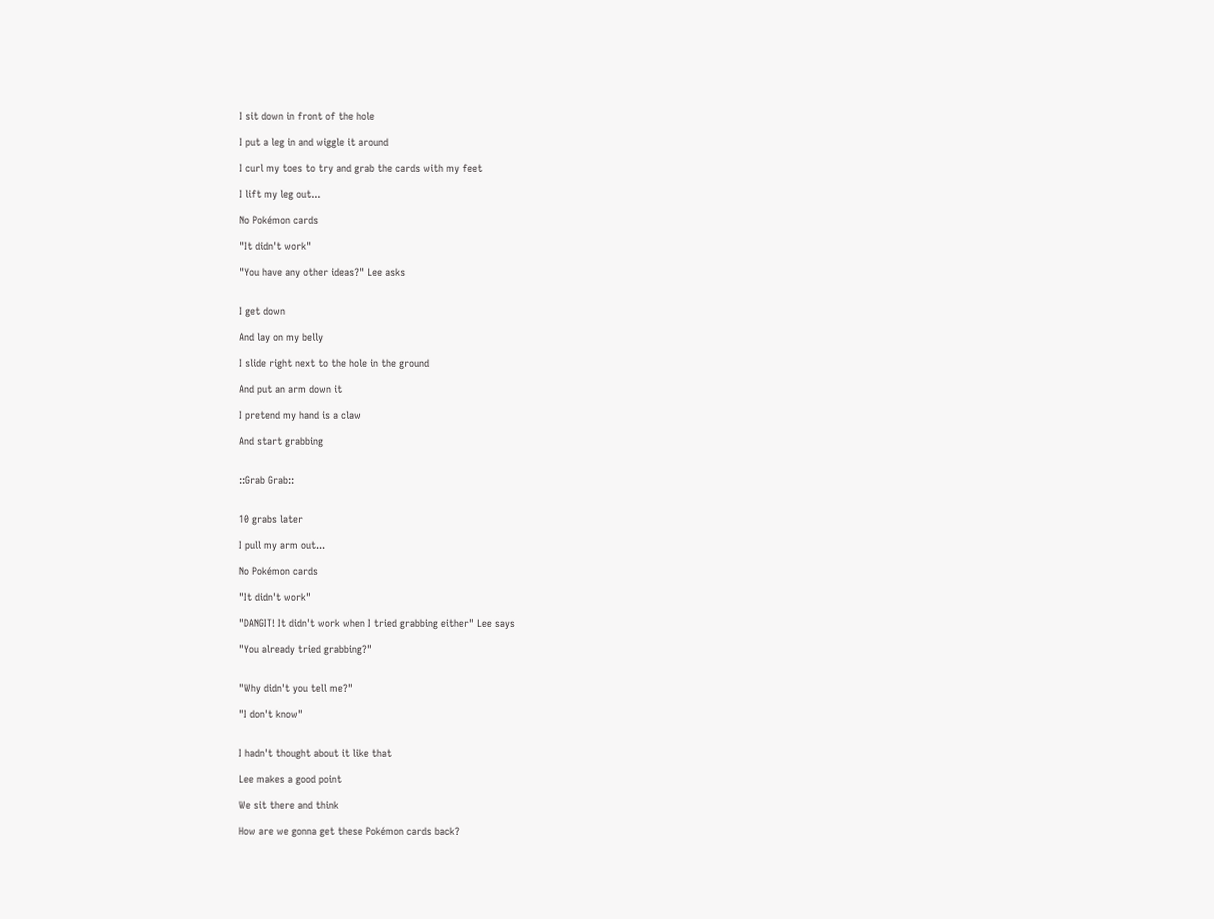I sit down in front of the hole

I put a leg in and wiggle it around

I curl my toes to try and grab the cards with my feet

I lift my leg out...

No Pokémon cards

"It didn't work"

"You have any other ideas?" Lee asks


I get down

And lay on my belly

I slide right next to the hole in the ground

And put an arm down it

I pretend my hand is a claw

And start grabbing


::Grab Grab::


10 grabs later

I pull my arm out...

No Pokémon cards

"It didn't work"

"DANGIT! It didn't work when I tried grabbing either" Lee says

"You already tried grabbing?"


"Why didn't you tell me?"

"I don't know"


I hadn't thought about it like that

Lee makes a good point

We sit there and think

How are we gonna get these Pokémon cards back?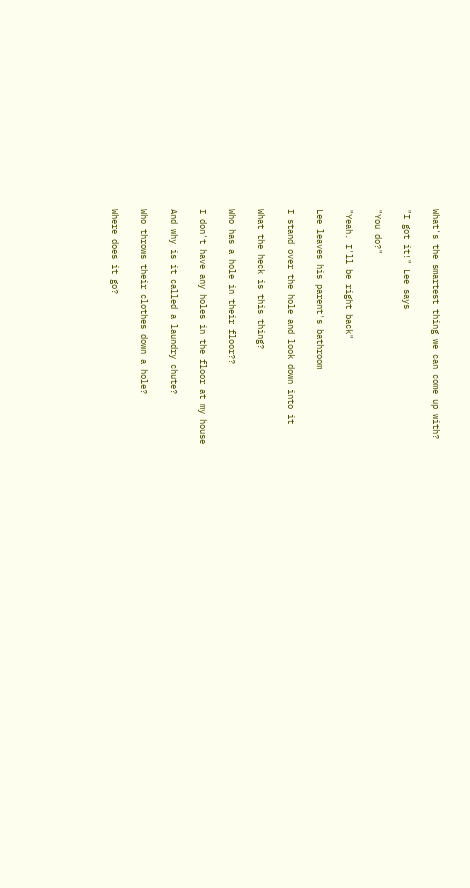What's the smartest thing we can come up with?

"I got it!" Lee says

"You do?"

"Yeah. I'll be right back"

Lee leaves his parent's bathroom

I stand over the hole and look down into it

What the heck is this thing?

Who has a hole in their floor??

I don't have any holes in the floor at my house

And why is it called a laundry chute?

Who throws their clothes down a hole?

Where does it go?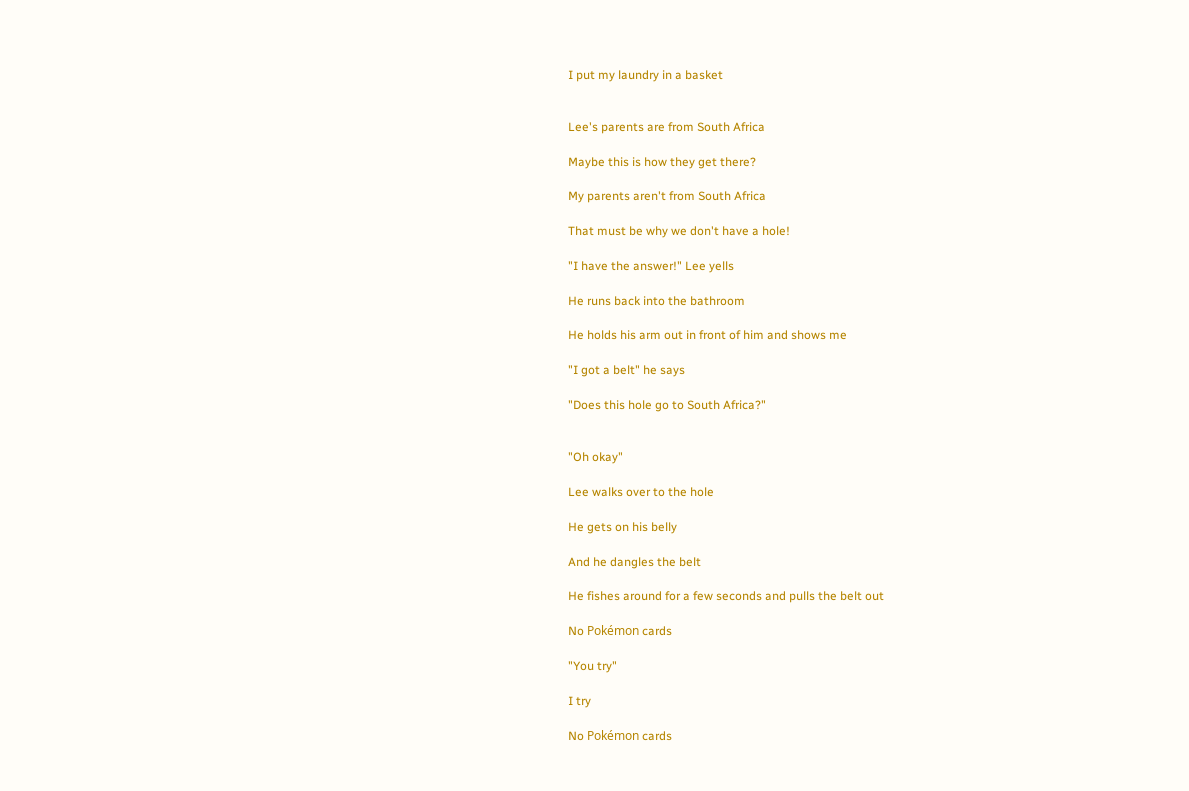I put my laundry in a basket


Lee's parents are from South Africa

Maybe this is how they get there?

My parents aren't from South Africa

That must be why we don't have a hole!

"I have the answer!" Lee yells

He runs back into the bathroom

He holds his arm out in front of him and shows me

"I got a belt" he says

"Does this hole go to South Africa?"


"Oh okay"

Lee walks over to the hole

He gets on his belly

And he dangles the belt

He fishes around for a few seconds and pulls the belt out

No Pokémon cards

"You try"

I try

No Pokémon cards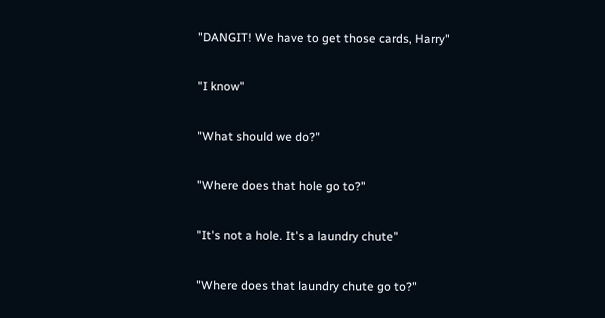"DANGIT! We have to get those cards, Harry"

"I know"

"What should we do?"

"Where does that hole go to?"

"It's not a hole. It's a laundry chute"

"Where does that laundry chute go to?"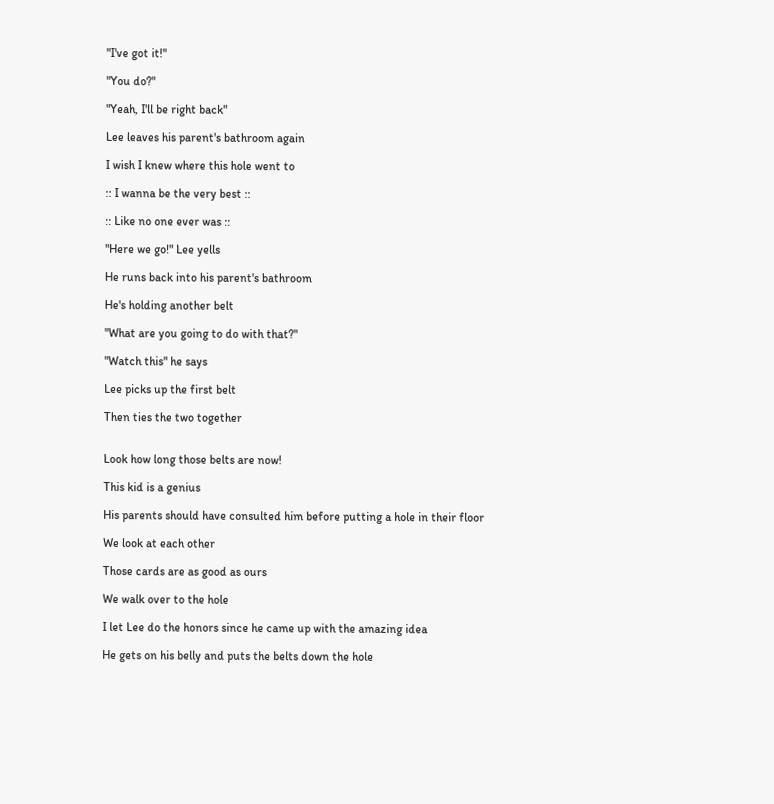"I've got it!"

"You do?"

"Yeah, I'll be right back"

Lee leaves his parent's bathroom again

I wish I knew where this hole went to

:: I wanna be the very best ::

:: Like no one ever was ::

"Here we go!" Lee yells

He runs back into his parent's bathroom

He's holding another belt

"What are you going to do with that?"

"Watch this" he says

Lee picks up the first belt

Then ties the two together


Look how long those belts are now!

This kid is a genius

His parents should have consulted him before putting a hole in their floor

We look at each other

Those cards are as good as ours

We walk over to the hole

I let Lee do the honors since he came up with the amazing idea

He gets on his belly and puts the belts down the hole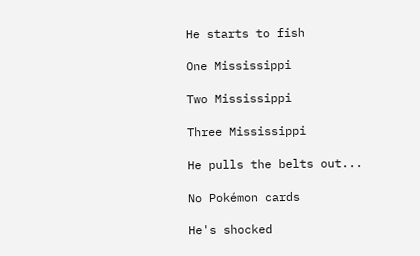He starts to fish

One Mississippi

Two Mississippi

Three Mississippi

He pulls the belts out...

No Pokémon cards

He's shocked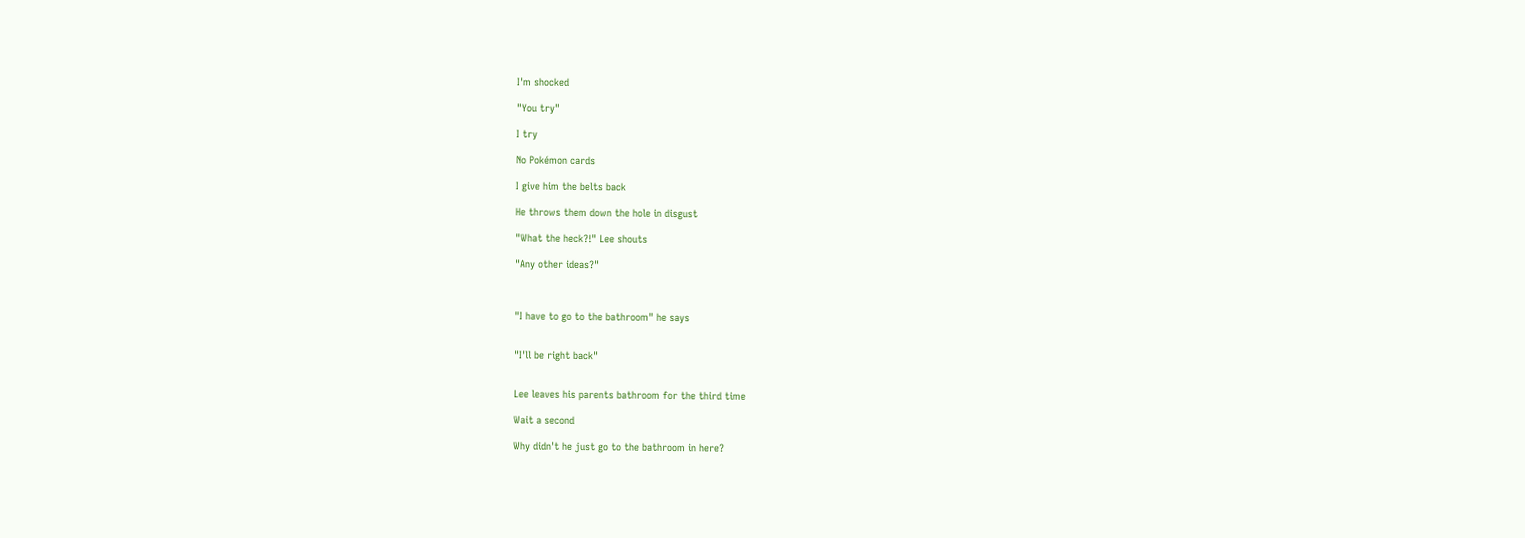I'm shocked

"You try"

I try

No Pokémon cards

I give him the belts back

He throws them down the hole in disgust

"What the heck?!" Lee shouts

"Any other ideas?"



"I have to go to the bathroom" he says


"I'll be right back"


Lee leaves his parents bathroom for the third time

Wait a second

Why didn't he just go to the bathroom in here?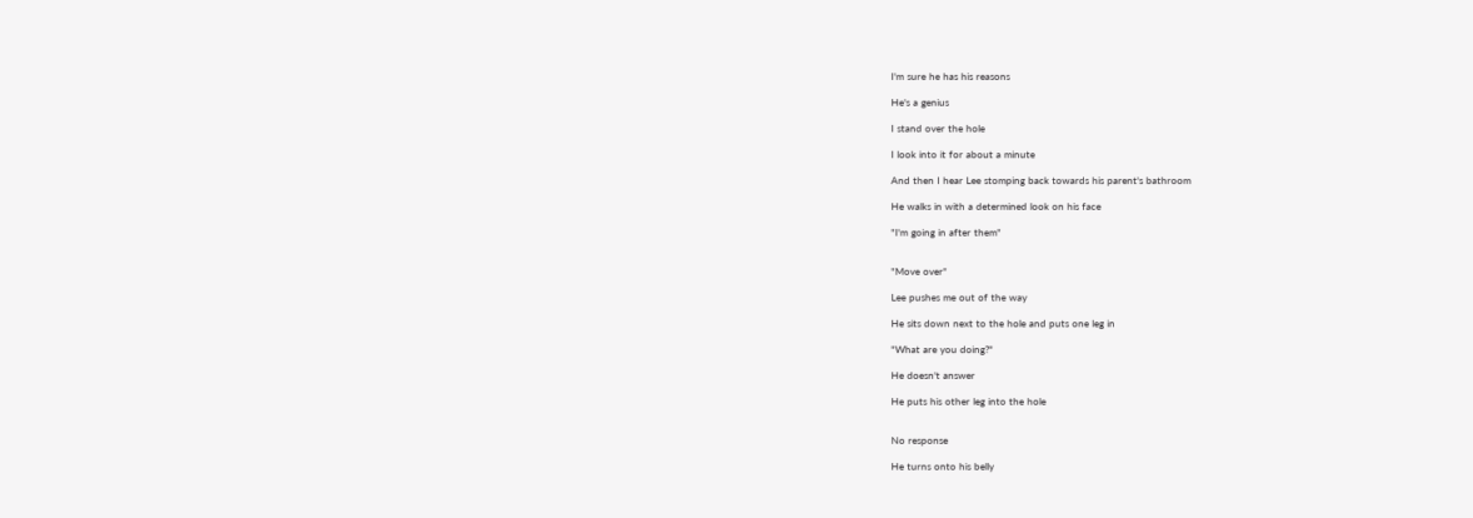I'm sure he has his reasons

He's a genius

I stand over the hole

I look into it for about a minute

And then I hear Lee stomping back towards his parent's bathroom

He walks in with a determined look on his face

"I'm going in after them"


"Move over"

Lee pushes me out of the way

He sits down next to the hole and puts one leg in

"What are you doing?"

He doesn't answer

He puts his other leg into the hole


No response

He turns onto his belly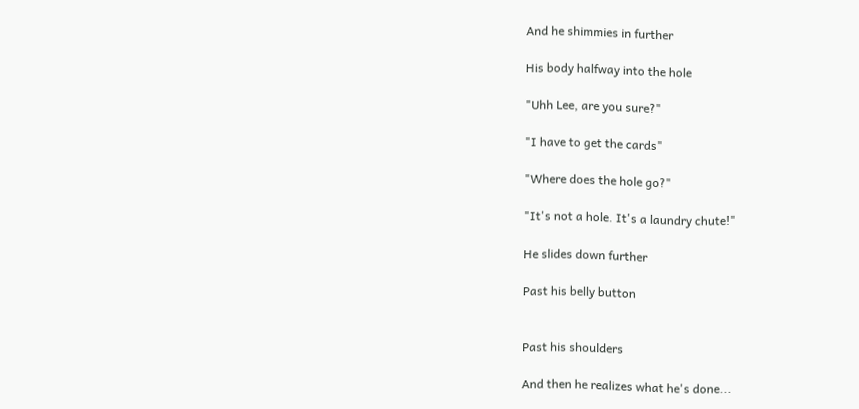And he shimmies in further

His body halfway into the hole

"Uhh Lee, are you sure?"

"I have to get the cards"

"Where does the hole go?"

"It's not a hole. It's a laundry chute!"

He slides down further

Past his belly button


Past his shoulders

And then he realizes what he's done...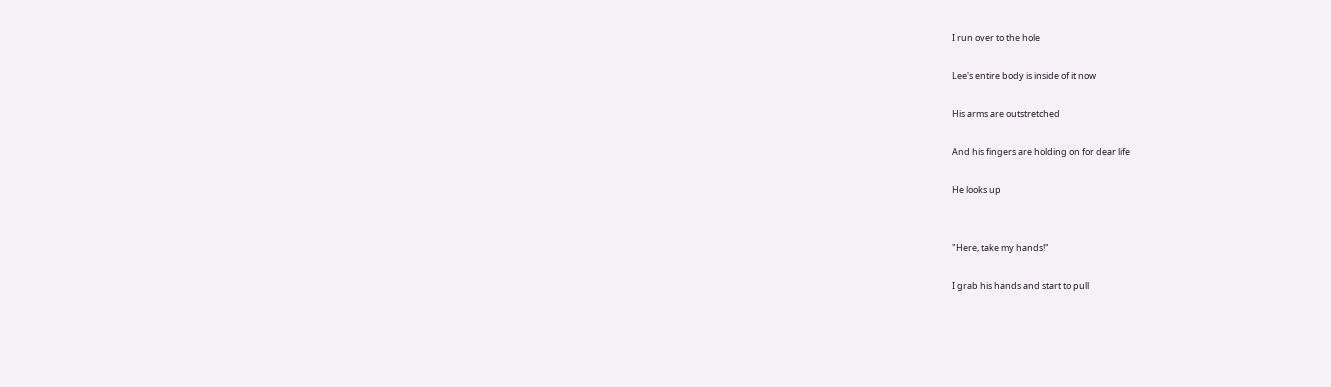I run over to the hole

Lee's entire body is inside of it now

His arms are outstretched

And his fingers are holding on for dear life

He looks up


"Here, take my hands!"

I grab his hands and start to pull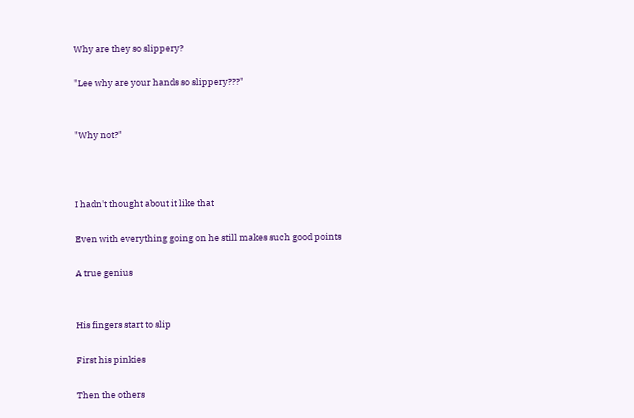Why are they so slippery?

"Lee why are your hands so slippery???"


"Why not?"



I hadn't thought about it like that

Even with everything going on he still makes such good points

A true genius


His fingers start to slip

First his pinkies

Then the others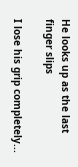He looks up as the last finger slips

I lose his grip completely...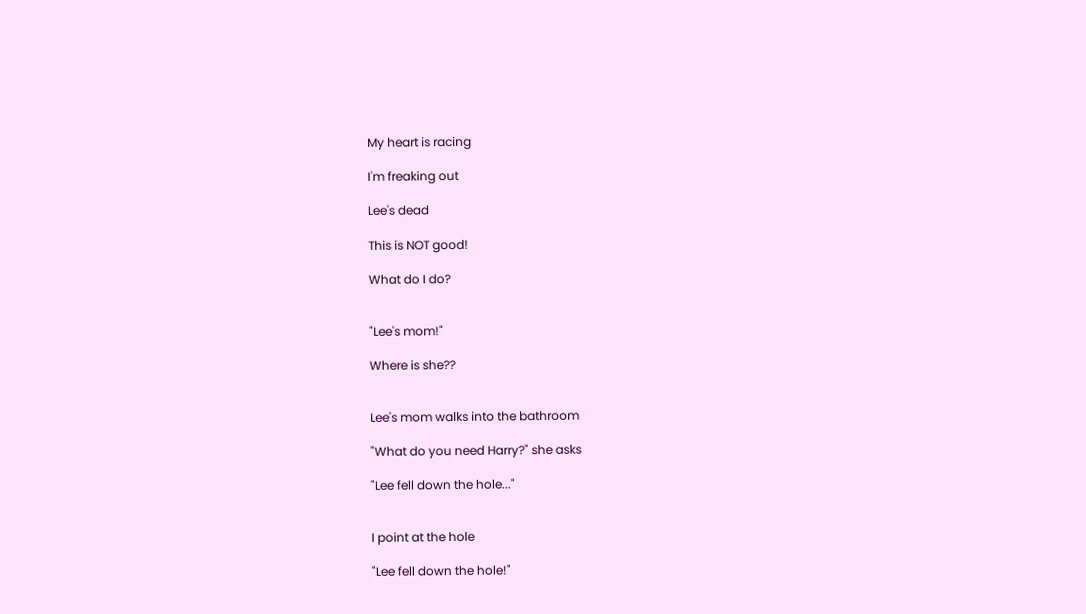My heart is racing

I'm freaking out

Lee's dead

This is NOT good!

What do I do?


"Lee's mom!"

Where is she??


Lee's mom walks into the bathroom

"What do you need Harry?" she asks

"Lee fell down the hole..."


I point at the hole

"Lee fell down the hole!"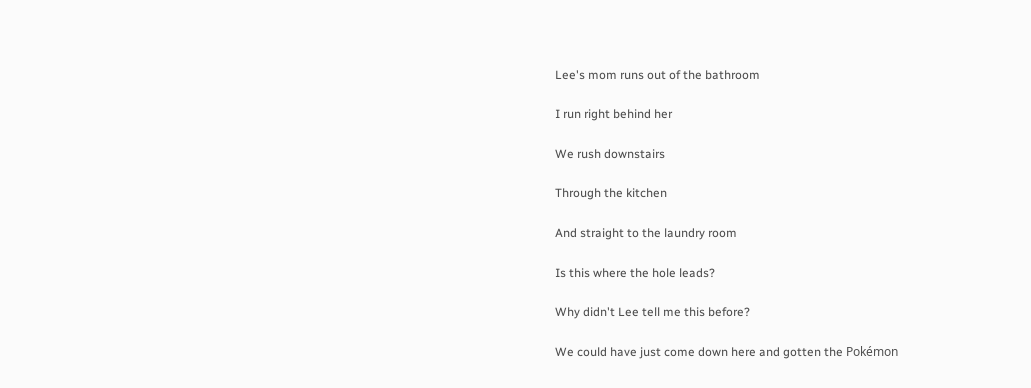Lee's mom runs out of the bathroom

I run right behind her

We rush downstairs

Through the kitchen

And straight to the laundry room

Is this where the hole leads?

Why didn't Lee tell me this before?

We could have just come down here and gotten the Pokémon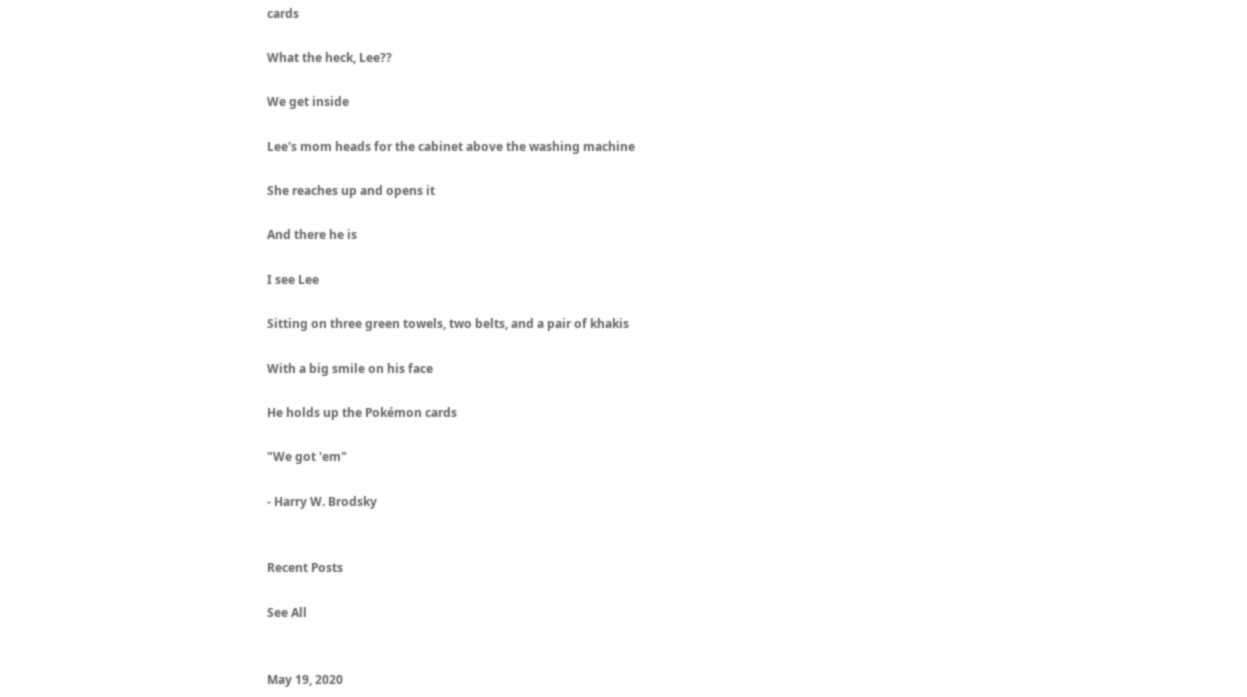cards

What the heck, Lee??

We get inside

Lee's mom heads for the cabinet above the washing machine

She reaches up and opens it

And there he is

I see Lee

Sitting on three green towels, two belts, and a pair of khakis

With a big smile on his face

He holds up the Pokémon cards

"We got 'em"

- Harry W. Brodsky


Recent Posts

See All


May 19, 2020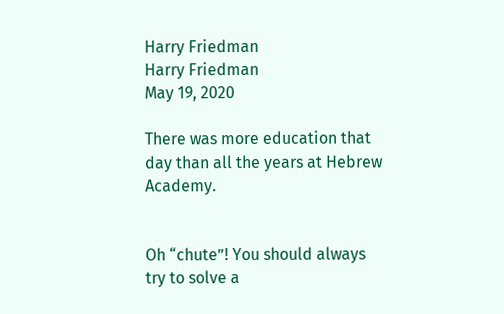Harry Friedman
Harry Friedman
May 19, 2020

There was more education that day than all the years at Hebrew Academy.


Oh “chute”! You should always try to solve a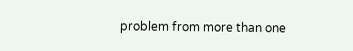problem from more than one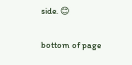side. 😊

bottom of page